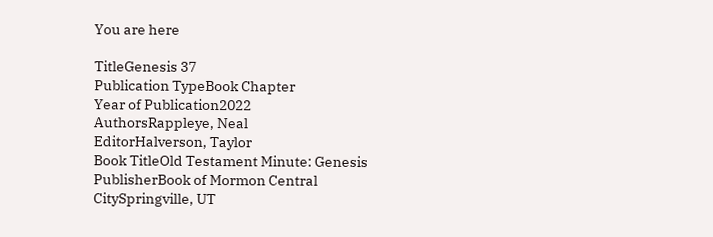You are here

TitleGenesis 37
Publication TypeBook Chapter
Year of Publication2022
AuthorsRappleye, Neal
EditorHalverson, Taylor
Book TitleOld Testament Minute: Genesis
PublisherBook of Mormon Central
CitySpringville, UT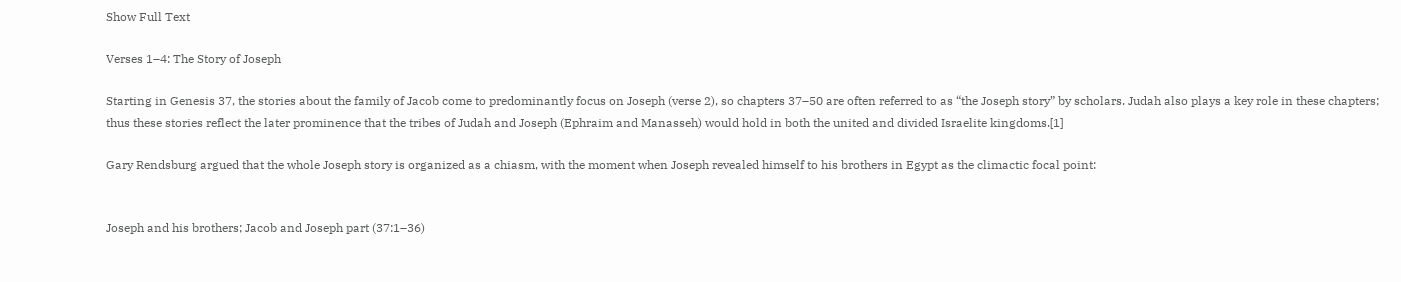Show Full Text

Verses 1–4: The Story of Joseph

Starting in Genesis 37, the stories about the family of Jacob come to predominantly focus on Joseph (verse 2), so chapters 37–50 are often referred to as “the Joseph story” by scholars. Judah also plays a key role in these chapters; thus these stories reflect the later prominence that the tribes of Judah and Joseph (Ephraim and Manasseh) would hold in both the united and divided Israelite kingdoms.[1]

Gary Rendsburg argued that the whole Joseph story is organized as a chiasm, with the moment when Joseph revealed himself to his brothers in Egypt as the climactic focal point:


Joseph and his brothers; Jacob and Joseph part (37:1–36)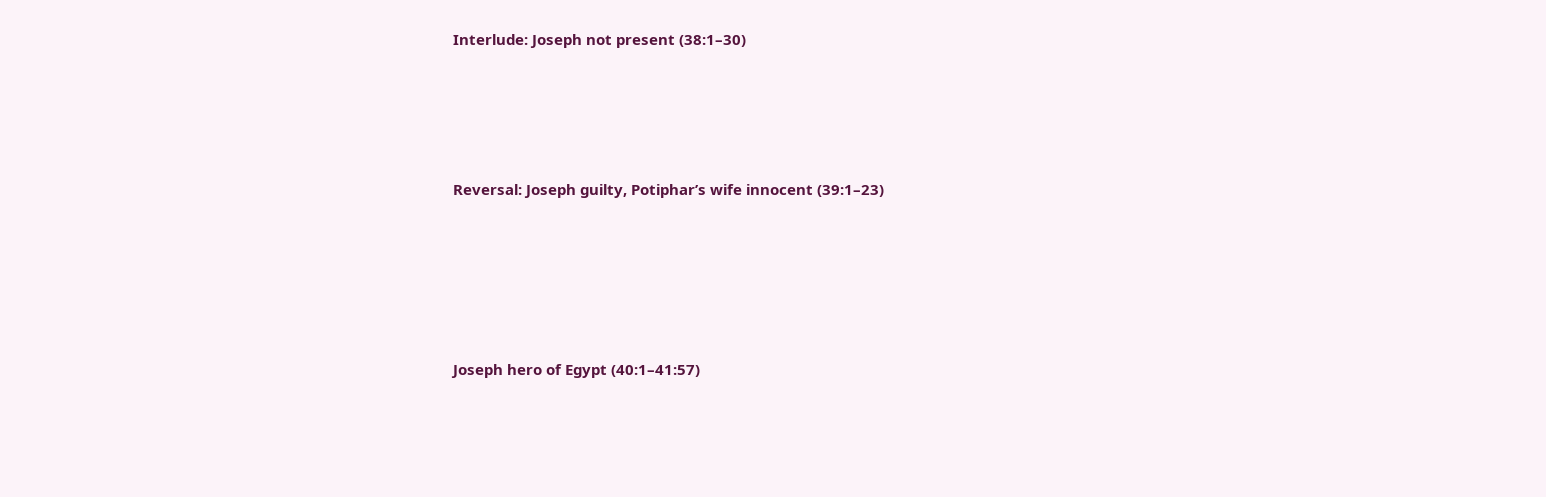Interlude: Joseph not present (38:1–30)




Reversal: Joseph guilty, Potiphar’s wife innocent (39:1–23)





Joseph hero of Egypt (40:1–41:57)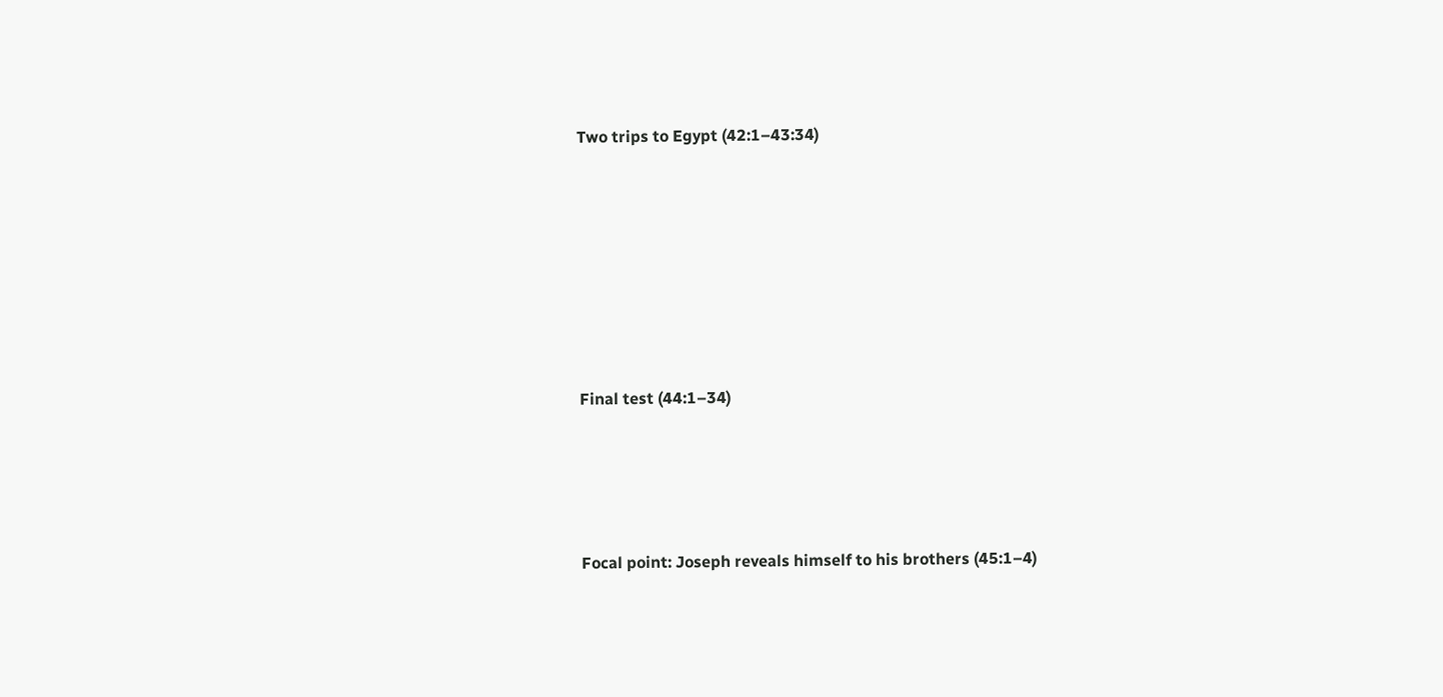Two trips to Egypt (42:1–43:34)







Final test (44:1–34)




Focal point: Joseph reveals himself to his brothers (45:1–4)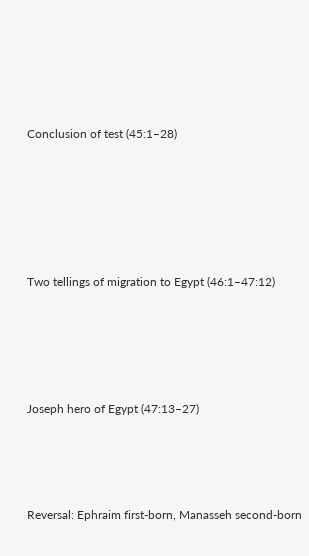Conclusion of test (45:1–28)






Two tellings of migration to Egypt (46:1–47:12)





Joseph hero of Egypt (47:13–27)




Reversal: Ephraim first-born, Manasseh second-born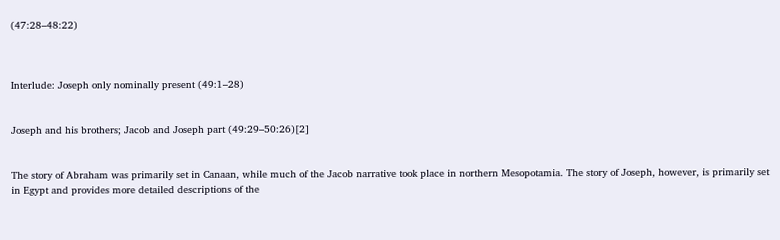(47:28–48:22)



Interlude: Joseph only nominally present (49:1–28)


Joseph and his brothers; Jacob and Joseph part (49:29–50:26)[2]


The story of Abraham was primarily set in Canaan, while much of the Jacob narrative took place in northern Mesopotamia. The story of Joseph, however, is primarily set in Egypt and provides more detailed descriptions of the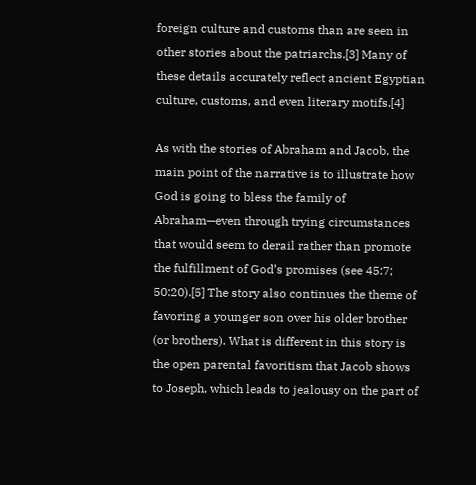foreign culture and customs than are seen in other stories about the patriarchs.[3] Many of these details accurately reflect ancient Egyptian culture, customs, and even literary motifs.[4]

As with the stories of Abraham and Jacob, the main point of the narrative is to illustrate how God is going to bless the family of Abraham—even through trying circumstances that would seem to derail rather than promote the fulfillment of God’s promises (see 45:7; 50:20).[5] The story also continues the theme of favoring a younger son over his older brother (or brothers). What is different in this story is the open parental favoritism that Jacob shows to Joseph, which leads to jealousy on the part of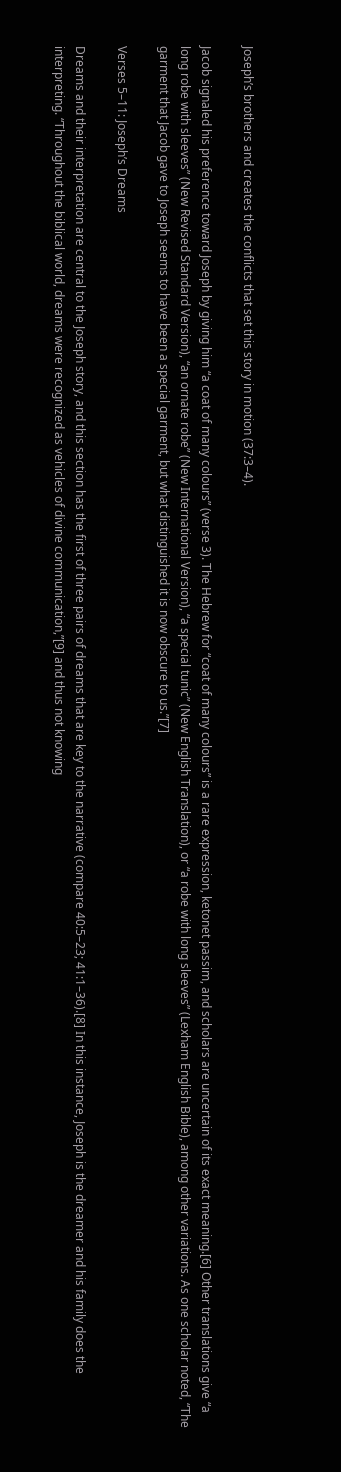Joseph’s brothers and creates the conflicts that set this story in motion (37:3–4).

Jacob signaled his preference toward Joseph by giving him “a coat of many colours” (verse 3). The Hebrew for “coat of many colours” is a rare expression, ketonet passim, and scholars are uncertain of its exact meaning.[6] Other translations give “a long robe with sleeves” (New Revised Standard Version), “an ornate robe” (New International Version), “a special tunic” (New English Translation), or “a robe with long sleeves” (Lexham English Bible), among other variations. As one scholar noted, “The garment that Jacob gave to Joseph seems to have been a special garment, but what distinguished it is now obscure to us.”[7]

Verses 5–11: Joseph’s Dreams

Dreams and their interpretation are central to the Joseph story, and this section has the first of three pairs of dreams that are key to the narrative (compare 40:5–23; 41:1–36).[8] In this instance, Joseph is the dreamer and his family does the interpreting. “Throughout the biblical world, dreams were recognized as vehicles of divine communication,”[9] and thus not knowing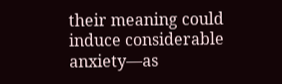their meaning could induce considerable anxiety—as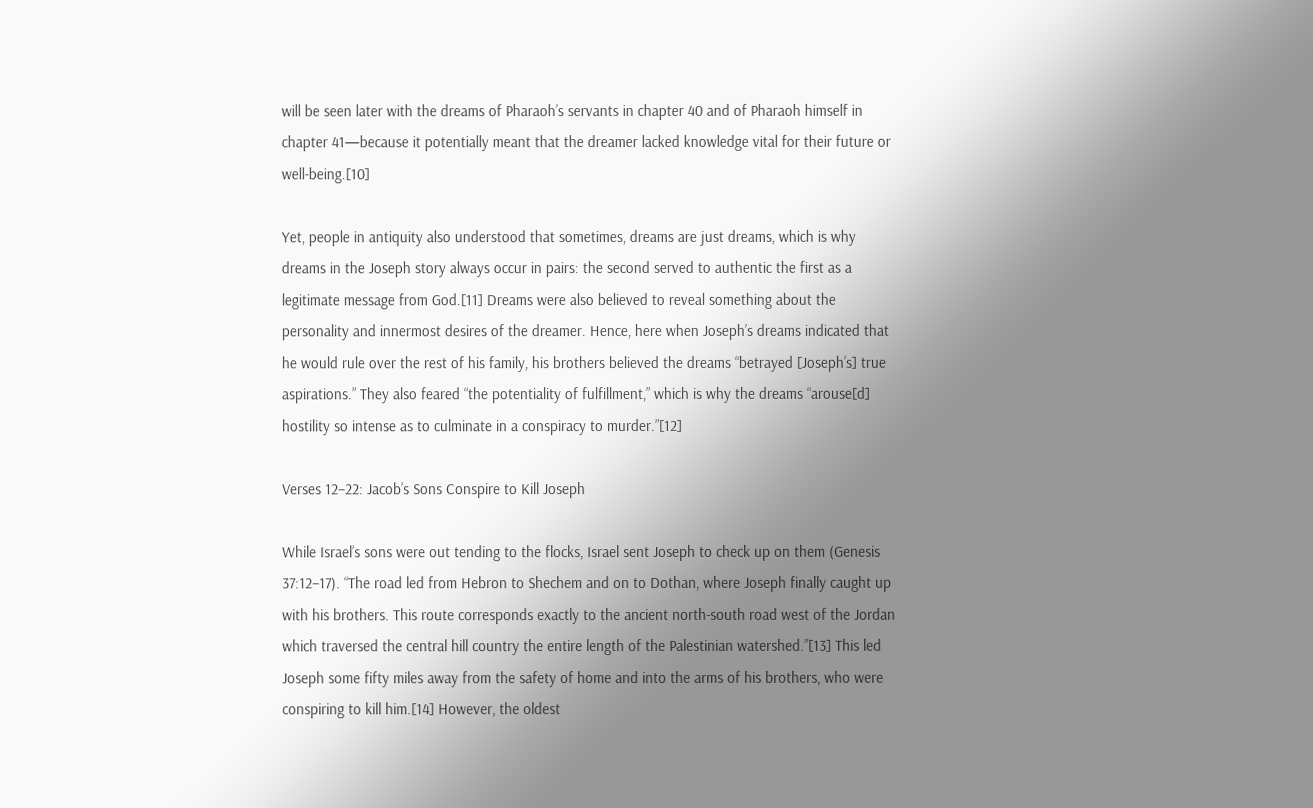will be seen later with the dreams of Pharaoh’s servants in chapter 40 and of Pharaoh himself in chapter 41—because it potentially meant that the dreamer lacked knowledge vital for their future or well-being.[10]

Yet, people in antiquity also understood that sometimes, dreams are just dreams, which is why dreams in the Joseph story always occur in pairs: the second served to authentic the first as a legitimate message from God.[11] Dreams were also believed to reveal something about the personality and innermost desires of the dreamer. Hence, here when Joseph’s dreams indicated that he would rule over the rest of his family, his brothers believed the dreams “betrayed [Joseph’s] true aspirations.” They also feared “the potentiality of fulfillment,” which is why the dreams “arouse[d] hostility so intense as to culminate in a conspiracy to murder.”[12]

Verses 12–22: Jacob’s Sons Conspire to Kill Joseph

While Israel’s sons were out tending to the flocks, Israel sent Joseph to check up on them (Genesis 37:12–17). “The road led from Hebron to Shechem and on to Dothan, where Joseph finally caught up with his brothers. This route corresponds exactly to the ancient north-south road west of the Jordan which traversed the central hill country the entire length of the Palestinian watershed.”[13] This led Joseph some fifty miles away from the safety of home and into the arms of his brothers, who were conspiring to kill him.[14] However, the oldest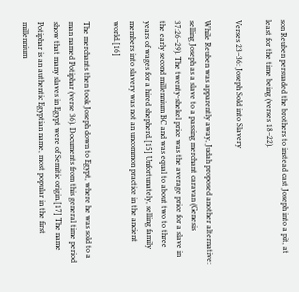son Reuben persuaded the brothers to instead cast Joseph into a pit, at least for the time being (verses 18–22).

Verses 23–36: Joseph Sold into Slavery

While Reuben was apparently away, Judah proposed another alternative: selling Joseph as a slave to a passing merchant caravan (Genesis 37:26–29). The twenty-shekel price was the average price for a slave in the early second millennium BC and was equal to about two to three years of wages for a hired shepherd.[15] Unfortunately, selling family members into slavery was not an uncommon practice in the ancient world.[16]

The merchants then took Joseph down to Egypt, where he was sold to a man named Potiphar (verse 36). Documents from this general time period show that many slaves in Egypt were of Semitic origin.[17] The name Potiphar is an authentic Egyptian name, most popular in the first millennium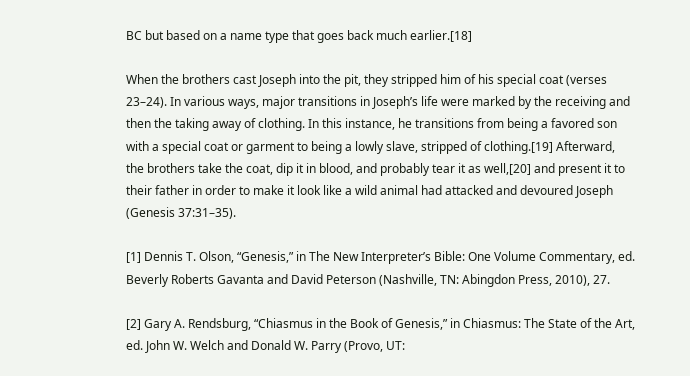BC but based on a name type that goes back much earlier.[18]

When the brothers cast Joseph into the pit, they stripped him of his special coat (verses 23–24). In various ways, major transitions in Joseph’s life were marked by the receiving and then the taking away of clothing. In this instance, he transitions from being a favored son with a special coat or garment to being a lowly slave, stripped of clothing.[19] Afterward, the brothers take the coat, dip it in blood, and probably tear it as well,[20] and present it to their father in order to make it look like a wild animal had attacked and devoured Joseph (Genesis 37:31–35).

[1] Dennis T. Olson, “Genesis,” in The New Interpreter’s Bible: One Volume Commentary, ed. Beverly Roberts Gavanta and David Peterson (Nashville, TN: Abingdon Press, 2010), 27.

[2] Gary A. Rendsburg, “Chiasmus in the Book of Genesis,” in Chiasmus: The State of the Art, ed. John W. Welch and Donald W. Parry (Provo, UT: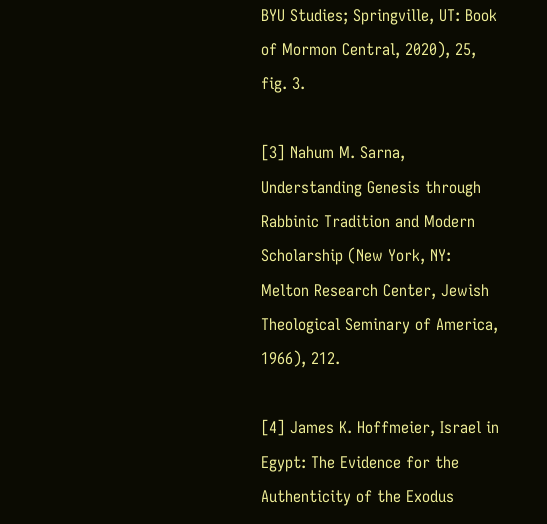BYU Studies; Springville, UT: Book of Mormon Central, 2020), 25, fig. 3.

[3] Nahum M. Sarna, Understanding Genesis through Rabbinic Tradition and Modern Scholarship (New York, NY: Melton Research Center, Jewish Theological Seminary of America, 1966), 212.

[4] James K. Hoffmeier, Israel in Egypt: The Evidence for the Authenticity of the Exodus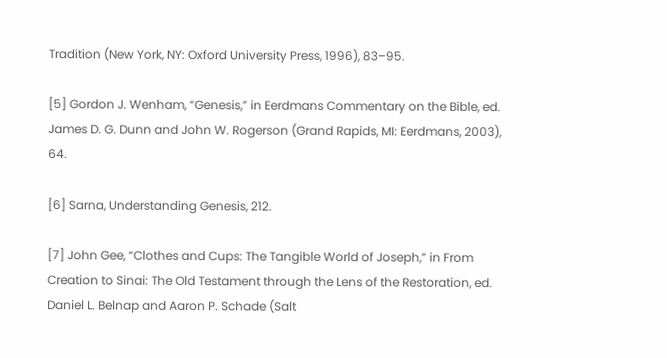Tradition (New York, NY: Oxford University Press, 1996), 83–95.

[5] Gordon J. Wenham, “Genesis,” in Eerdmans Commentary on the Bible, ed. James D. G. Dunn and John W. Rogerson (Grand Rapids, MI: Eerdmans, 2003), 64.

[6] Sarna, Understanding Genesis, 212.

[7] John Gee, “Clothes and Cups: The Tangible World of Joseph,” in From Creation to Sinai: The Old Testament through the Lens of the Restoration, ed. Daniel L. Belnap and Aaron P. Schade (Salt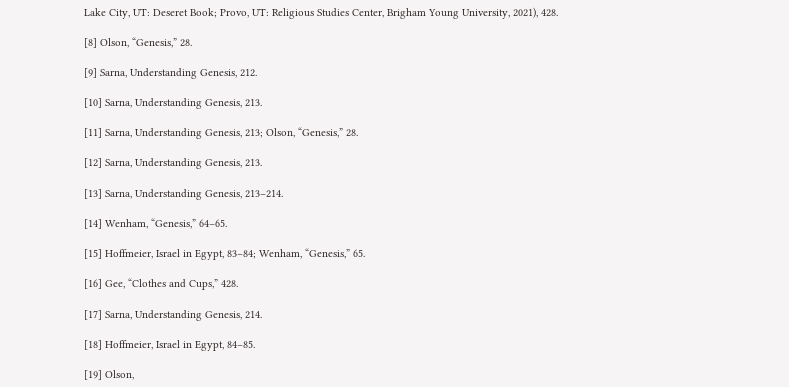Lake City, UT: Deseret Book; Provo, UT: Religious Studies Center, Brigham Young University, 2021), 428.

[8] Olson, “Genesis,” 28.

[9] Sarna, Understanding Genesis, 212.

[10] Sarna, Understanding Genesis, 213.

[11] Sarna, Understanding Genesis, 213; Olson, “Genesis,” 28.

[12] Sarna, Understanding Genesis, 213.

[13] Sarna, Understanding Genesis, 213–214.

[14] Wenham, “Genesis,” 64–65.

[15] Hoffmeier, Israel in Egypt, 83–84; Wenham, “Genesis,” 65.

[16] Gee, “Clothes and Cups,” 428.

[17] Sarna, Understanding Genesis, 214.

[18] Hoffmeier, Israel in Egypt, 84–85.

[19] Olson,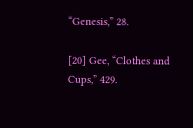“Genesis,” 28.

[20] Gee, “Clothes and Cups,” 429.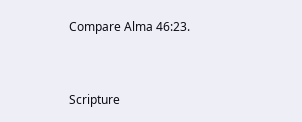Compare Alma 46:23.


Scripture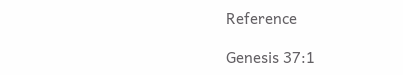Reference

Genesis 37:1